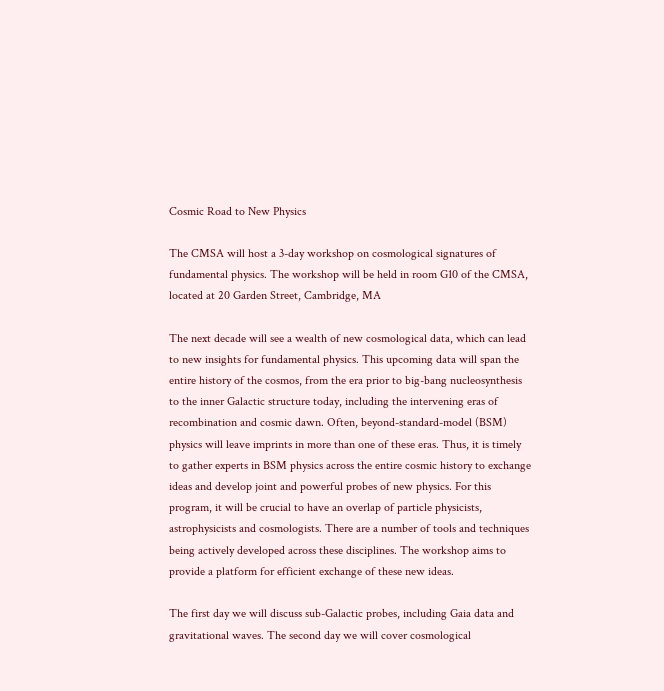Cosmic Road to New Physics

The CMSA will host a 3-day workshop on cosmological signatures of fundamental physics. The workshop will be held in room G10 of the CMSA, located at 20 Garden Street, Cambridge, MA

The next decade will see a wealth of new cosmological data, which can lead to new insights for fundamental physics. This upcoming data will span the entire history of the cosmos, from the era prior to big-bang nucleosynthesis to the inner Galactic structure today, including the intervening eras of recombination and cosmic dawn. Often, beyond-standard-model (BSM) physics will leave imprints in more than one of these eras. Thus, it is timely to gather experts in BSM physics across the entire cosmic history to exchange ideas and develop joint and powerful probes of new physics. For this program, it will be crucial to have an overlap of particle physicists, astrophysicists and cosmologists. There are a number of tools and techniques being actively developed across these disciplines. The workshop aims to provide a platform for efficient exchange of these new ideas.

The first day we will discuss sub-Galactic probes, including Gaia data and gravitational waves. The second day we will cover cosmological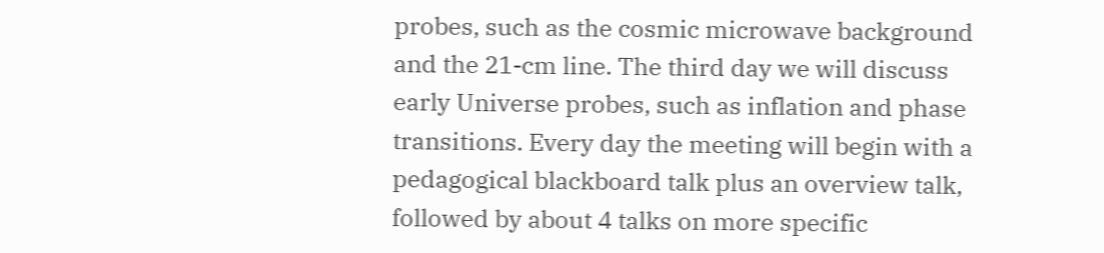probes, such as the cosmic microwave background and the 21-cm line. The third day we will discuss early Universe probes, such as inflation and phase transitions. Every day the meeting will begin with a pedagogical blackboard talk plus an overview talk, followed by about 4 talks on more specific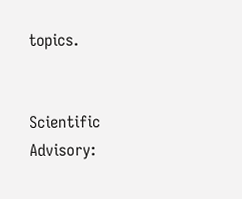topics.


Scientific Advisory: